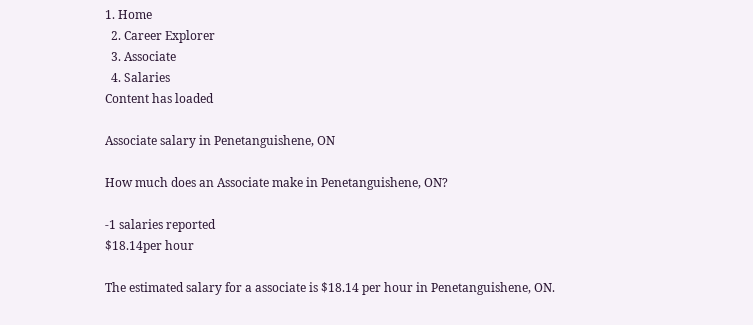1. Home
  2. Career Explorer
  3. Associate
  4. Salaries
Content has loaded

Associate salary in Penetanguishene, ON

How much does an Associate make in Penetanguishene, ON?

-1 salaries reported
$18.14per hour

The estimated salary for a associate is $18.14 per hour in Penetanguishene, ON.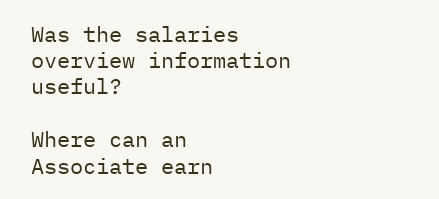Was the salaries overview information useful?

Where can an Associate earn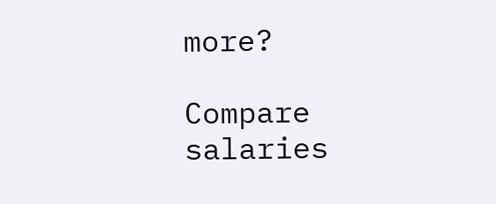more?

Compare salaries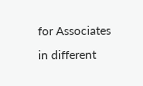for Associates in different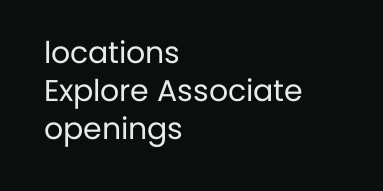locations
Explore Associate openings